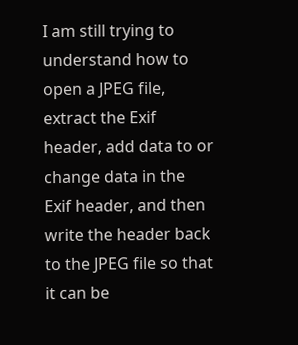I am still trying to understand how to open a JPEG file, extract the Exif header, add data to or change data in the Exif header, and then write the header back to the JPEG file so that it can be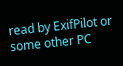read by ExifPilot or some other PC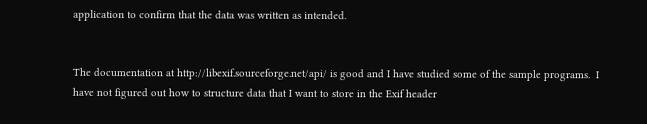application to confirm that the data was written as intended.


The documentation at http://libexif.sourceforge.net/api/ is good and I have studied some of the sample programs.  I have not figured out how to structure data that I want to store in the Exif header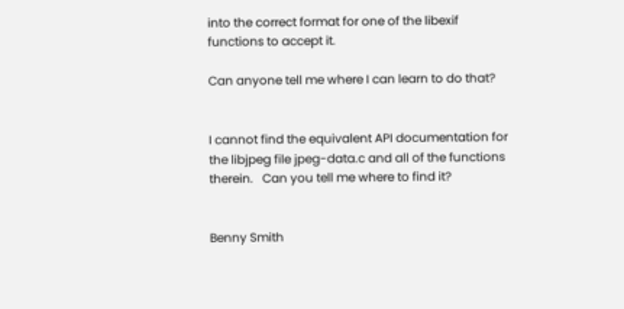into the correct format for one of the libexif functions to accept it.

Can anyone tell me where I can learn to do that?


I cannot find the equivalent API documentation for the libjpeg file jpeg-data.c and all of the functions therein.   Can you tell me where to find it?


Benny Smith